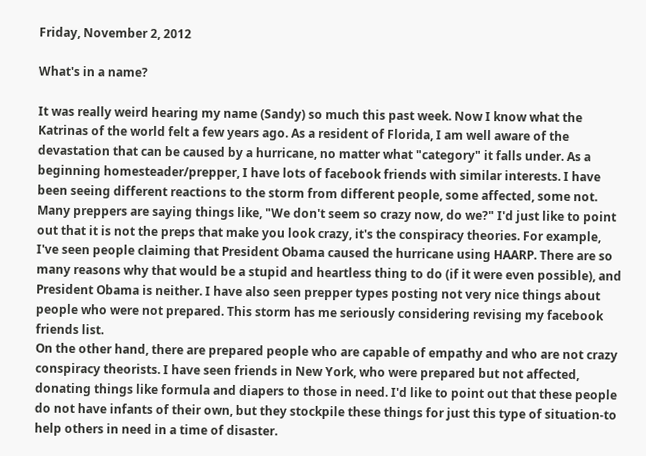Friday, November 2, 2012

What's in a name?

It was really weird hearing my name (Sandy) so much this past week. Now I know what the Katrinas of the world felt a few years ago. As a resident of Florida, I am well aware of the devastation that can be caused by a hurricane, no matter what "category" it falls under. As a beginning homesteader/prepper, I have lots of facebook friends with similar interests. I have been seeing different reactions to the storm from different people, some affected, some not. Many preppers are saying things like, "We don't seem so crazy now, do we?" I'd just like to point out that it is not the preps that make you look crazy, it's the conspiracy theories. For example, I've seen people claiming that President Obama caused the hurricane using HAARP. There are so many reasons why that would be a stupid and heartless thing to do (if it were even possible), and President Obama is neither. I have also seen prepper types posting not very nice things about people who were not prepared. This storm has me seriously considering revising my facebook friends list.
On the other hand, there are prepared people who are capable of empathy and who are not crazy conspiracy theorists. I have seen friends in New York, who were prepared but not affected, donating things like formula and diapers to those in need. I'd like to point out that these people do not have infants of their own, but they stockpile these things for just this type of situation-to help others in need in a time of disaster.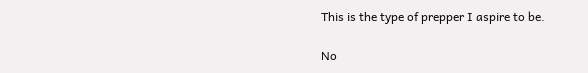This is the type of prepper I aspire to be.

No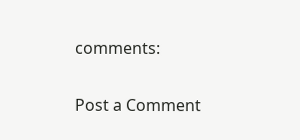comments:

Post a Comment